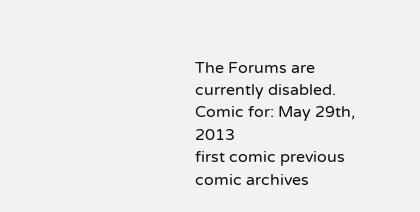The Forums are currently disabled.
Comic for: May 29th, 2013
first comic previous comic archives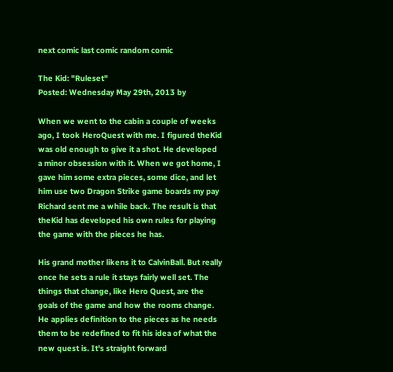next comic last comic random comic

The Kid: "Ruleset"
Posted: Wednesday May 29th, 2013 by

When we went to the cabin a couple of weeks ago, I took HeroQuest with me. I figured theKid was old enough to give it a shot. He developed a minor obsession with it. When we got home, I gave him some extra pieces, some dice, and let him use two Dragon Strike game boards my pay Richard sent me a while back. The result is that theKid has developed his own rules for playing the game with the pieces he has.

His grand mother likens it to CalvinBall. But really once he sets a rule it stays fairly well set. The things that change, like Hero Quest, are the goals of the game and how the rooms change. He applies definition to the pieces as he needs them to be redefined to fit his idea of what the new quest is. It's straight forward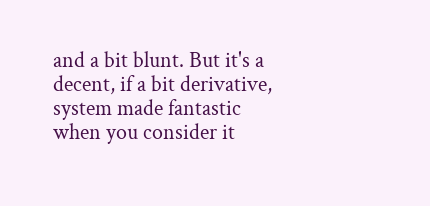and a bit blunt. But it's a decent, if a bit derivative, system made fantastic when you consider it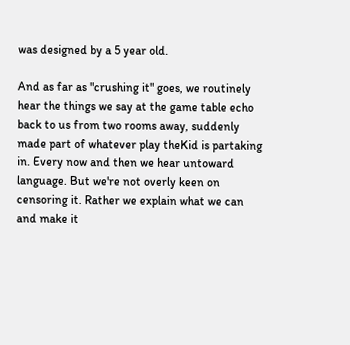was designed by a 5 year old.

And as far as "crushing it" goes, we routinely hear the things we say at the game table echo back to us from two rooms away, suddenly made part of whatever play theKid is partaking in. Every now and then we hear untoward language. But we're not overly keen on censoring it. Rather we explain what we can and make it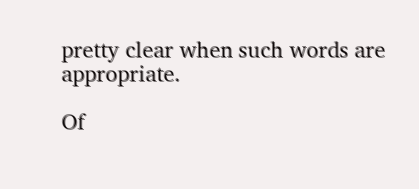pretty clear when such words are appropriate.

Of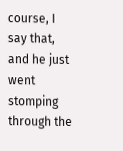course, I say that, and he just went stomping through the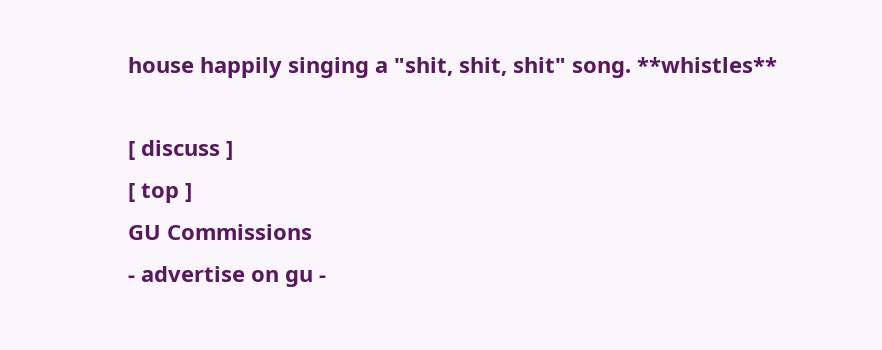house happily singing a "shit, shit, shit" song. **whistles**

[ discuss ]
[ top ]
GU Commissions
- advertise on gu -